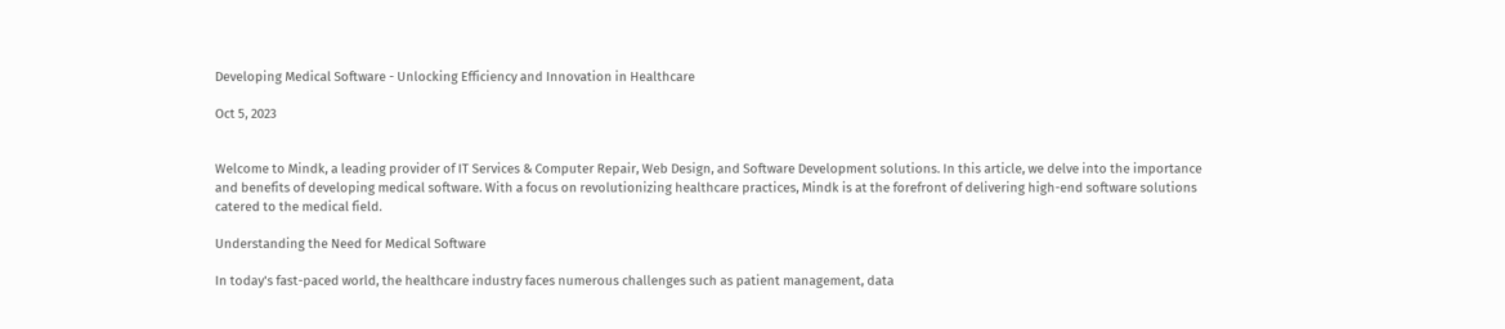Developing Medical Software - Unlocking Efficiency and Innovation in Healthcare

Oct 5, 2023


Welcome to Mindk, a leading provider of IT Services & Computer Repair, Web Design, and Software Development solutions. In this article, we delve into the importance and benefits of developing medical software. With a focus on revolutionizing healthcare practices, Mindk is at the forefront of delivering high-end software solutions catered to the medical field.

Understanding the Need for Medical Software

In today's fast-paced world, the healthcare industry faces numerous challenges such as patient management, data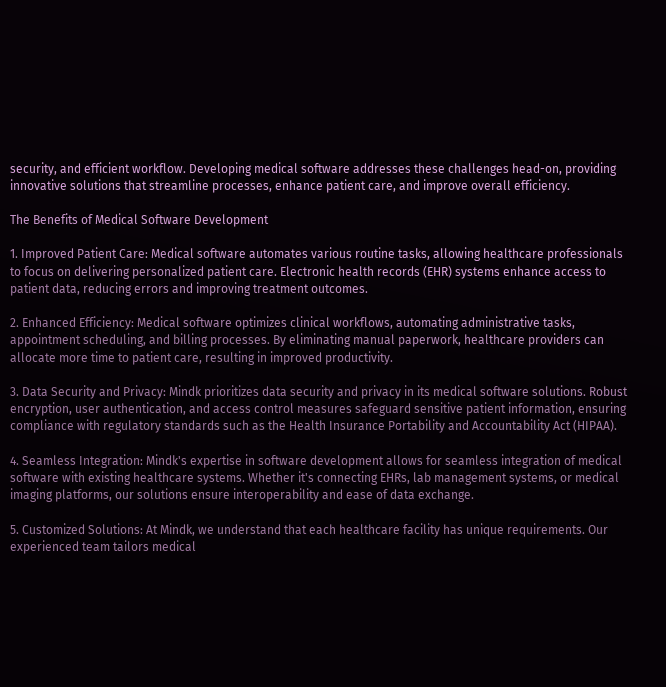security, and efficient workflow. Developing medical software addresses these challenges head-on, providing innovative solutions that streamline processes, enhance patient care, and improve overall efficiency.

The Benefits of Medical Software Development

1. Improved Patient Care: Medical software automates various routine tasks, allowing healthcare professionals to focus on delivering personalized patient care. Electronic health records (EHR) systems enhance access to patient data, reducing errors and improving treatment outcomes.

2. Enhanced Efficiency: Medical software optimizes clinical workflows, automating administrative tasks, appointment scheduling, and billing processes. By eliminating manual paperwork, healthcare providers can allocate more time to patient care, resulting in improved productivity.

3. Data Security and Privacy: Mindk prioritizes data security and privacy in its medical software solutions. Robust encryption, user authentication, and access control measures safeguard sensitive patient information, ensuring compliance with regulatory standards such as the Health Insurance Portability and Accountability Act (HIPAA).

4. Seamless Integration: Mindk's expertise in software development allows for seamless integration of medical software with existing healthcare systems. Whether it's connecting EHRs, lab management systems, or medical imaging platforms, our solutions ensure interoperability and ease of data exchange.

5. Customized Solutions: At Mindk, we understand that each healthcare facility has unique requirements. Our experienced team tailors medical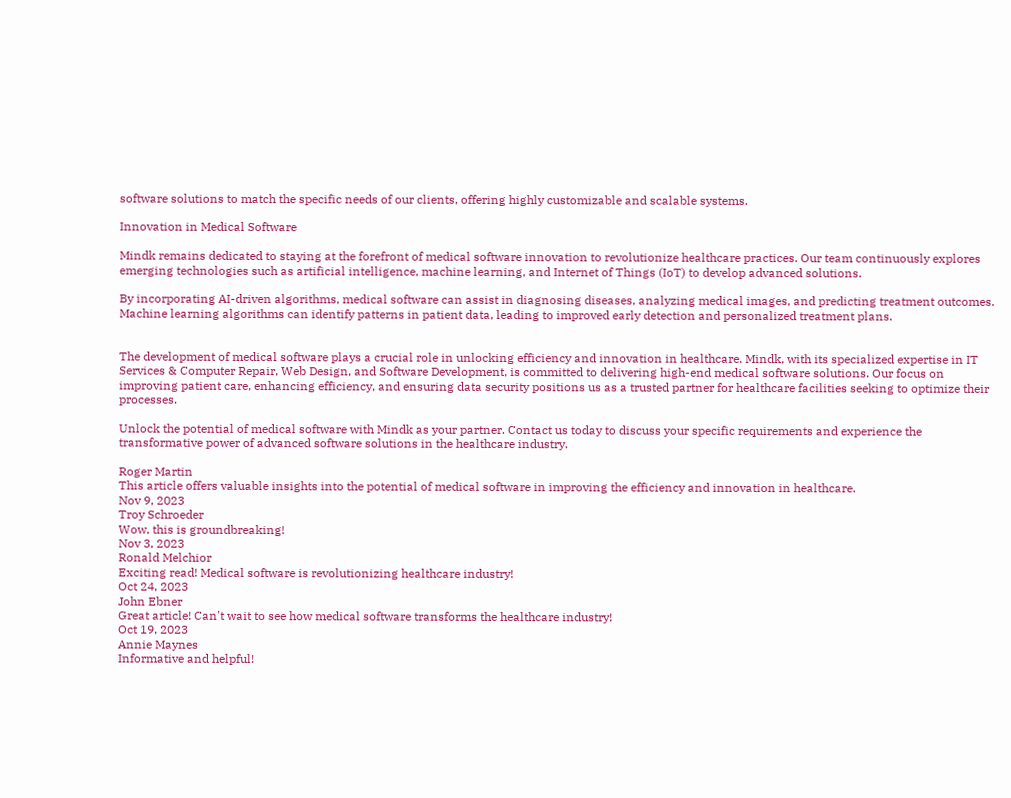software solutions to match the specific needs of our clients, offering highly customizable and scalable systems.

Innovation in Medical Software

Mindk remains dedicated to staying at the forefront of medical software innovation to revolutionize healthcare practices. Our team continuously explores emerging technologies such as artificial intelligence, machine learning, and Internet of Things (IoT) to develop advanced solutions.

By incorporating AI-driven algorithms, medical software can assist in diagnosing diseases, analyzing medical images, and predicting treatment outcomes. Machine learning algorithms can identify patterns in patient data, leading to improved early detection and personalized treatment plans.


The development of medical software plays a crucial role in unlocking efficiency and innovation in healthcare. Mindk, with its specialized expertise in IT Services & Computer Repair, Web Design, and Software Development, is committed to delivering high-end medical software solutions. Our focus on improving patient care, enhancing efficiency, and ensuring data security positions us as a trusted partner for healthcare facilities seeking to optimize their processes.

Unlock the potential of medical software with Mindk as your partner. Contact us today to discuss your specific requirements and experience the transformative power of advanced software solutions in the healthcare industry.

Roger Martin
This article offers valuable insights into the potential of medical software in improving the efficiency and innovation in healthcare.
Nov 9, 2023
Troy Schroeder
Wow, this is groundbreaking!
Nov 3, 2023
Ronald Melchior
Exciting read! Medical software is revolutionizing healthcare industry!
Oct 24, 2023
John Ebner
Great article! Can't wait to see how medical software transforms the healthcare industry!
Oct 19, 2023
Annie Maynes
Informative and helpful!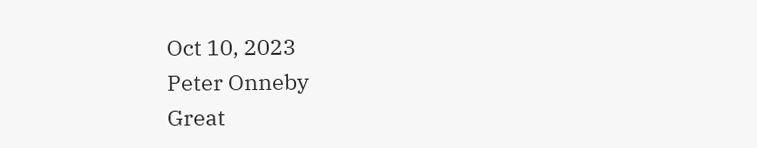Oct 10, 2023
Peter Onneby
Great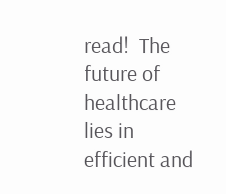read!  The future of healthcare lies in efficient and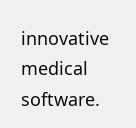innovative medical software.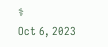⚕
Oct 6, 2023